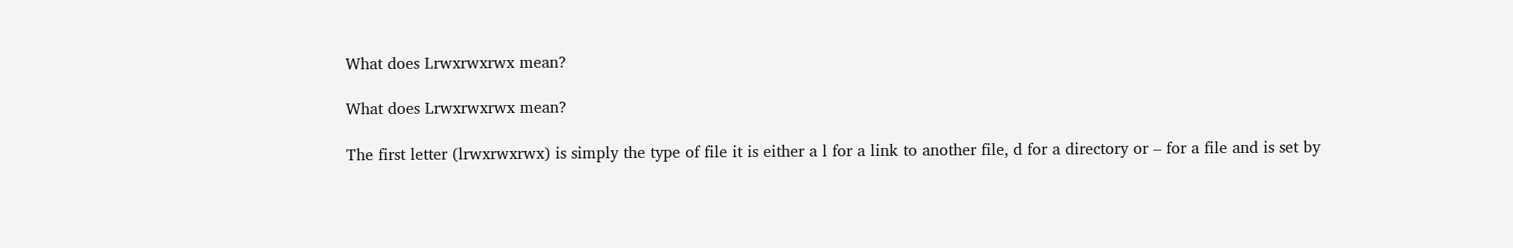What does Lrwxrwxrwx mean?

What does Lrwxrwxrwx mean?

The first letter (lrwxrwxrwx) is simply the type of file it is either a l for a link to another file, d for a directory or – for a file and is set by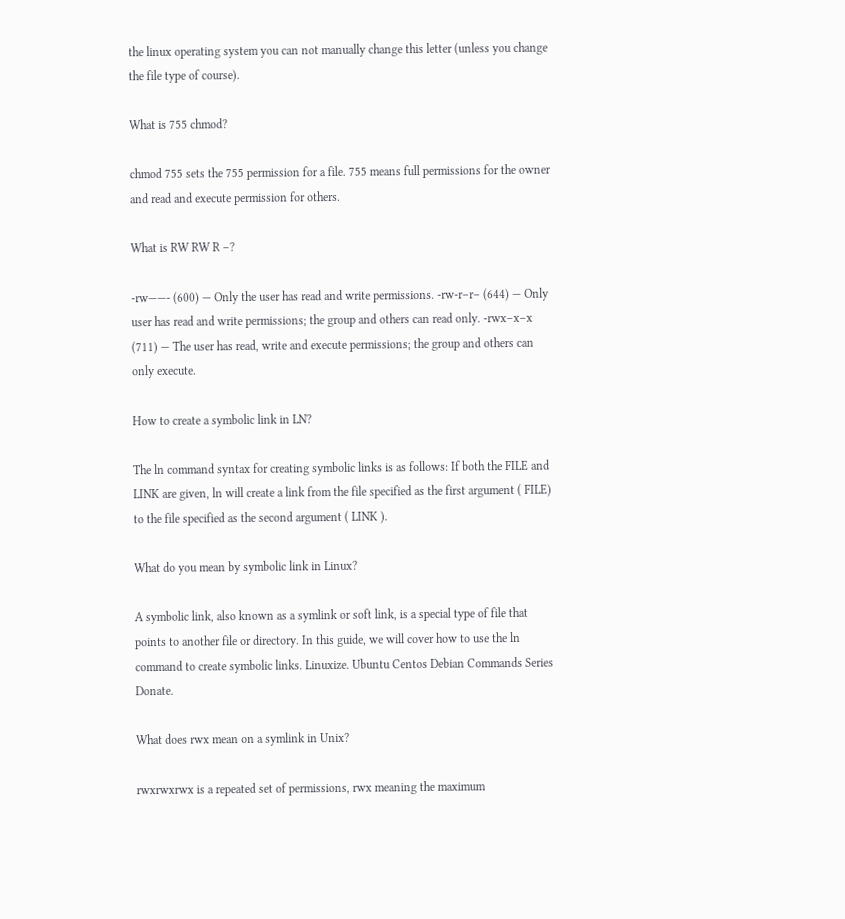the linux operating system you can not manually change this letter (unless you change the file type of course).

What is 755 chmod?

chmod 755 sets the 755 permission for a file. 755 means full permissions for the owner and read and execute permission for others.

What is RW RW R –?

-rw——- (600) — Only the user has read and write permissions. -rw-r–r– (644) — Only user has read and write permissions; the group and others can read only. -rwx–x–x (711) — The user has read, write and execute permissions; the group and others can only execute.

How to create a symbolic link in LN?

The ln command syntax for creating symbolic links is as follows: If both the FILE and LINK are given, ln will create a link from the file specified as the first argument ( FILE) to the file specified as the second argument ( LINK ).

What do you mean by symbolic link in Linux?

A symbolic link, also known as a symlink or soft link, is a special type of file that points to another file or directory. In this guide, we will cover how to use the ln command to create symbolic links. Linuxize. Ubuntu Centos Debian Commands Series Donate.

What does rwx mean on a symlink in Unix?

rwxrwxrwx is a repeated set of permissions, rwx meaning the maximum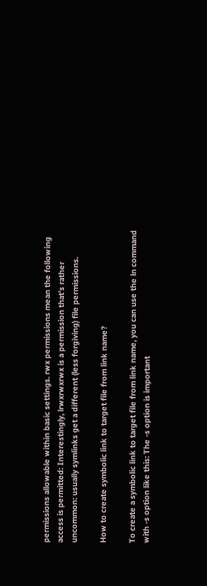permissions allowable within basic settings. rwx permissions mean the following access is permitted: Interestingly, lrwxrwxrwx is a permission that’s rather uncommon: usually symlinks get a different (less forgiving) file permissions.

How to create symbolic link to target file from link name?

To create a symbolic link to target file from link name, you can use the ln command with -s option like this: The -s option is important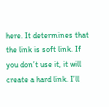here. It determines that the link is soft link. If you don’t use it, it will create a hard link. I’ll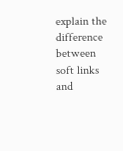explain the difference between soft links and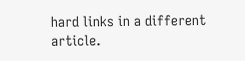hard links in a different article.